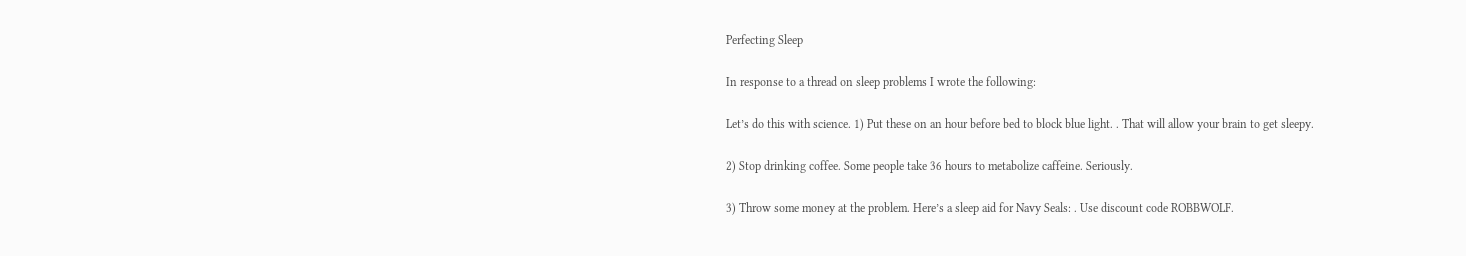Perfecting Sleep

In response to a thread on sleep problems I wrote the following:

Let’s do this with science. 1) Put these on an hour before bed to block blue light. . That will allow your brain to get sleepy.

2) Stop drinking coffee. Some people take 36 hours to metabolize caffeine. Seriously.

3) Throw some money at the problem. Here’s a sleep aid for Navy Seals: . Use discount code ROBBWOLF.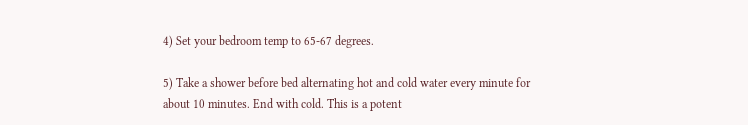4) Set your bedroom temp to 65-67 degrees.

5) Take a shower before bed alternating hot and cold water every minute for about 10 minutes. End with cold. This is a potent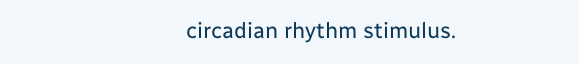circadian rhythm stimulus.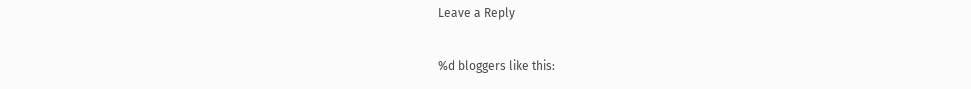Leave a Reply

%d bloggers like this: